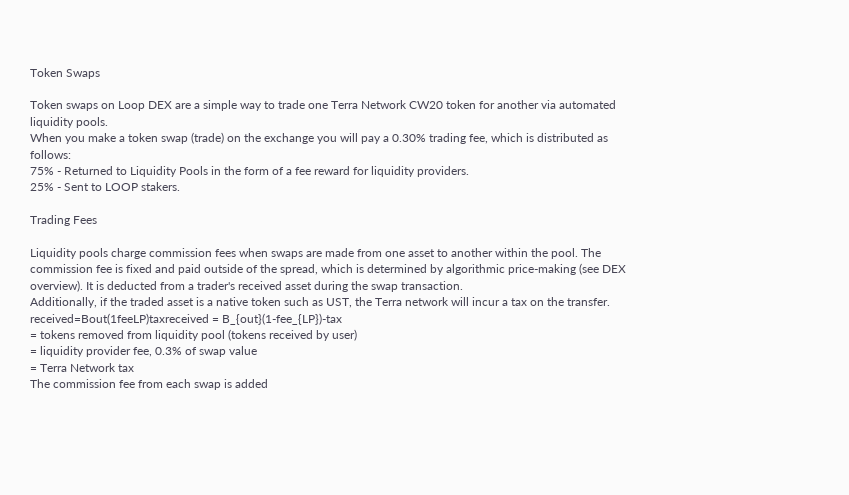Token Swaps

Token swaps on Loop DEX are a simple way to trade one Terra Network CW20 token for another via automated liquidity pools.
When you make a token swap (trade) on the exchange you will pay a 0.30% trading fee, which is distributed as follows:
75% - Returned to Liquidity Pools in the form of a fee reward for liquidity providers.
25% - Sent to LOOP stakers.

Trading Fees

Liquidity pools charge commission fees when swaps are made from one asset to another within the pool. The commission fee is fixed and paid outside of the spread, which is determined by algorithmic price-making (see DEX overview). It is deducted from a trader's received asset during the swap transaction.
Additionally, if the traded asset is a native token such as UST, the Terra network will incur a tax on the transfer.
received=Bout(1feeLP)taxreceived = B_{out}(1-fee_{LP})-tax
= tokens removed from liquidity pool (tokens received by user)
= liquidity provider fee, 0.3% of swap value
= Terra Network tax
The commission fee from each swap is added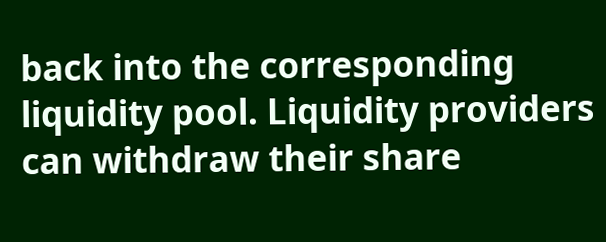back into the corresponding liquidity pool. Liquidity providers can withdraw their share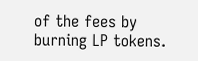of the fees by burning LP tokens.